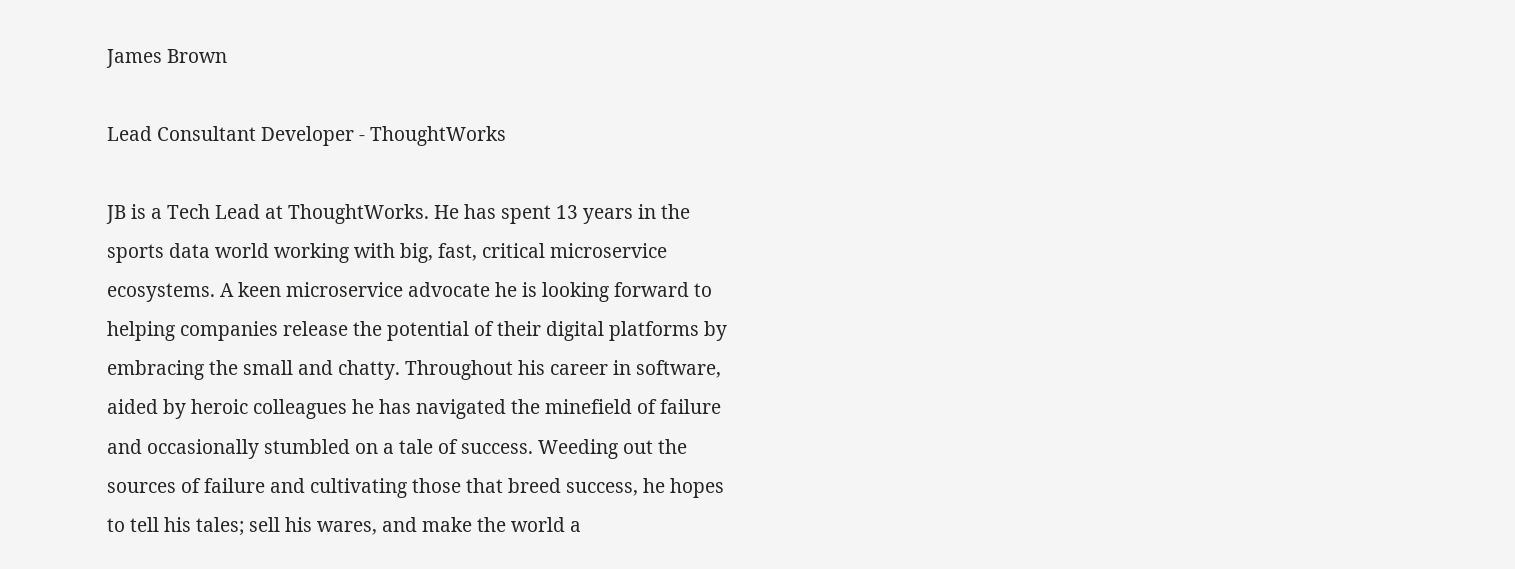James Brown

Lead Consultant Developer - ThoughtWorks

JB is a Tech Lead at ThoughtWorks. He has spent 13 years in the sports data world working with big, fast, critical microservice ecosystems. A keen microservice advocate he is looking forward to helping companies release the potential of their digital platforms by embracing the small and chatty. Throughout his career in software, aided by heroic colleagues he has navigated the minefield of failure and occasionally stumbled on a tale of success. Weeding out the sources of failure and cultivating those that breed success, he hopes to tell his tales; sell his wares, and make the world a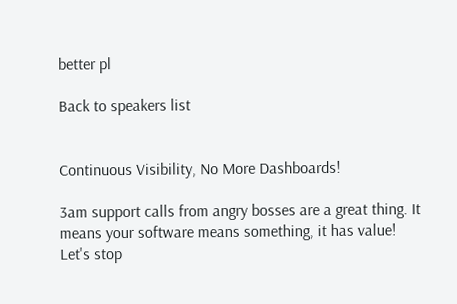better pl

Back to speakers list


Continuous Visibility, No More Dashboards!

3am support calls from angry bosses are a great thing. It means your software means something, it has value! Let's stop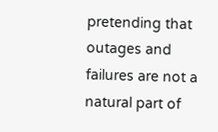pretending that outages and failures are not a natural part of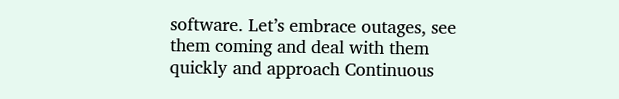software. Let’s embrace outages, see them coming and deal with them quickly and approach Continuous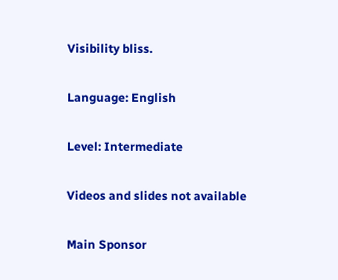Visibility bliss.

Language: English

Level: Intermediate

Videos and slides not available

Main Sponsor